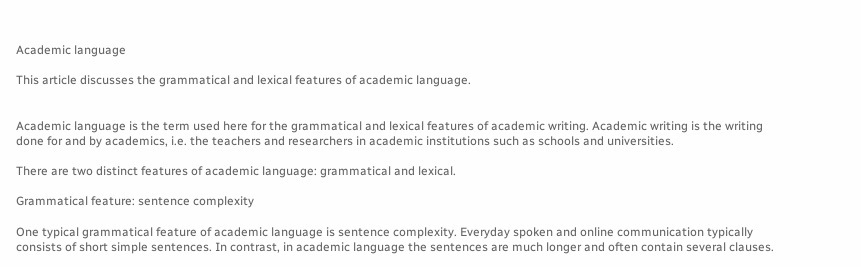Academic language

This article discusses the grammatical and lexical features of academic language.


Academic language is the term used here for the grammatical and lexical features of academic writing. Academic writing is the writing done for and by academics, i.e. the teachers and researchers in academic institutions such as schools and universities.

There are two distinct features of academic language: grammatical and lexical.

Grammatical feature: sentence complexity

One typical grammatical feature of academic language is sentence complexity. Everyday spoken and online communication typically consists of short simple sentences. In contrast, in academic language the sentences are much longer and often contain several clauses.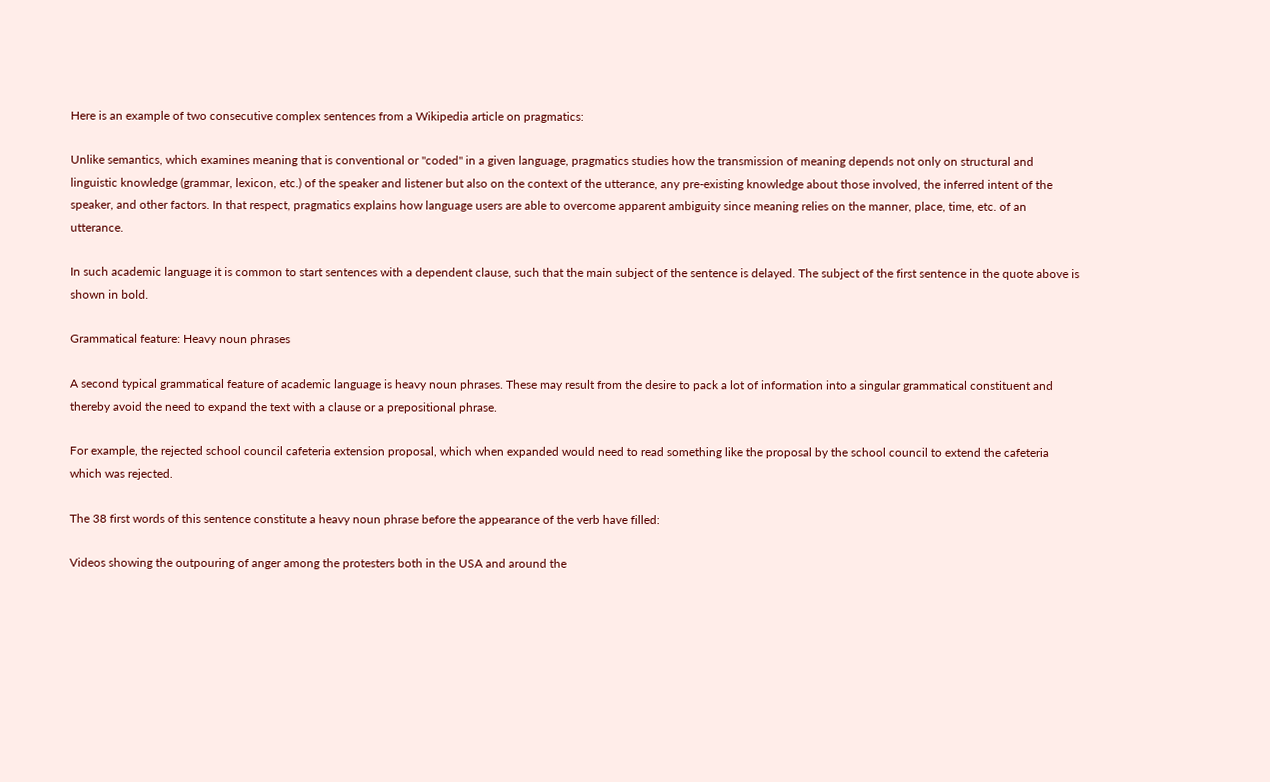Here is an example of two consecutive complex sentences from a Wikipedia article on pragmatics:

Unlike semantics, which examines meaning that is conventional or "coded" in a given language, pragmatics studies how the transmission of meaning depends not only on structural and linguistic knowledge (grammar, lexicon, etc.) of the speaker and listener but also on the context of the utterance, any pre-existing knowledge about those involved, the inferred intent of the speaker, and other factors. In that respect, pragmatics explains how language users are able to overcome apparent ambiguity since meaning relies on the manner, place, time, etc. of an utterance.

In such academic language it is common to start sentences with a dependent clause, such that the main subject of the sentence is delayed. The subject of the first sentence in the quote above is shown in bold.

Grammatical feature: Heavy noun phrases

A second typical grammatical feature of academic language is heavy noun phrases. These may result from the desire to pack a lot of information into a singular grammatical constituent and thereby avoid the need to expand the text with a clause or a prepositional phrase.

For example, the rejected school council cafeteria extension proposal, which when expanded would need to read something like the proposal by the school council to extend the cafeteria which was rejected.

The 38 first words of this sentence constitute a heavy noun phrase before the appearance of the verb have filled:

Videos showing the outpouring of anger among the protesters both in the USA and around the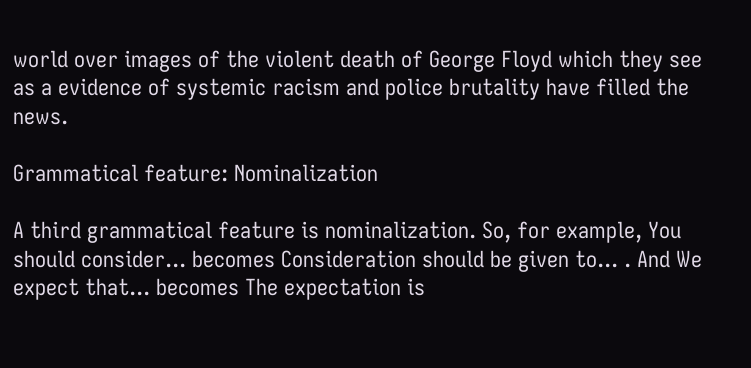world over images of the violent death of George Floyd which they see as a evidence of systemic racism and police brutality have filled the news.

Grammatical feature: Nominalization

A third grammatical feature is nominalization. So, for example, You should consider... becomes Consideration should be given to... . And We expect that... becomes The expectation is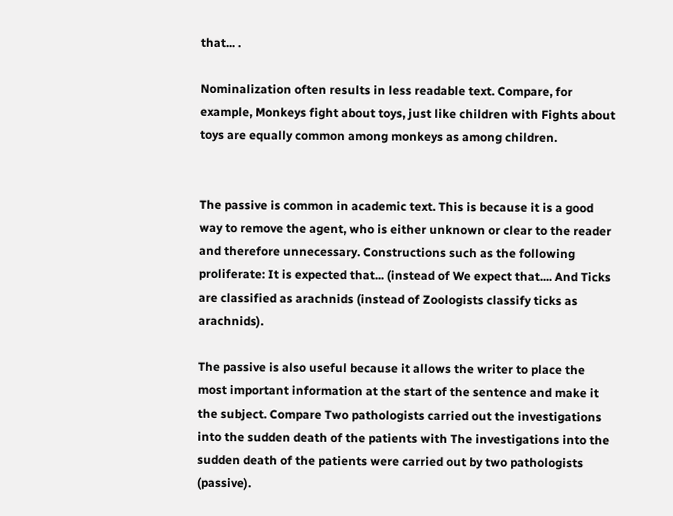that... .

Nominalization often results in less readable text. Compare, for example, Monkeys fight about toys, just like children with Fights about toys are equally common among monkeys as among children.


The passive is common in academic text. This is because it is a good way to remove the agent, who is either unknown or clear to the reader and therefore unnecessary. Constructions such as the following proliferate: It is expected that... (instead of We expect that.... And Ticks are classified as arachnids (instead of Zoologists classify ticks as arachnids).

The passive is also useful because it allows the writer to place the most important information at the start of the sentence and make it the subject. Compare Two pathologists carried out the investigations into the sudden death of the patients with The investigations into the sudden death of the patients were carried out by two pathologists (passive).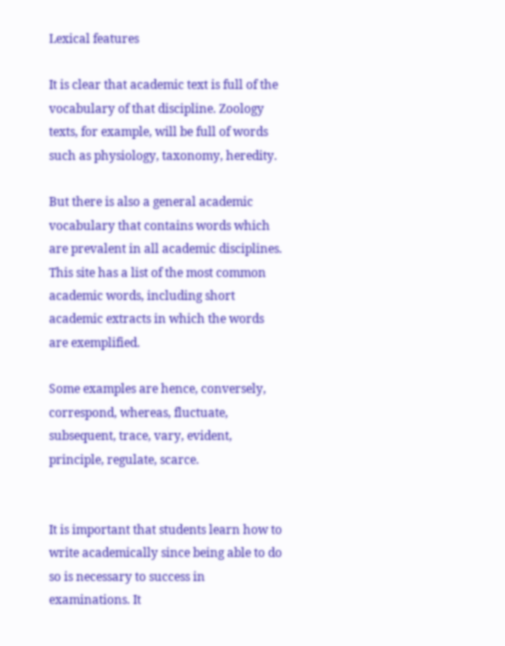Lexical features

It is clear that academic text is full of the vocabulary of that discipline. Zoology texts, for example, will be full of words such as physiology, taxonomy, heredity.

But there is also a general academic vocabulary that contains words which are prevalent in all academic disciplines. This site has a list of the most common academic words, including short academic extracts in which the words are exemplified.

Some examples are hence, conversely, correspond, whereas, fluctuate, subsequent, trace, vary, evident, principle, regulate, scarce.


It is important that students learn how to write academically since being able to do so is necessary to success in examinations. It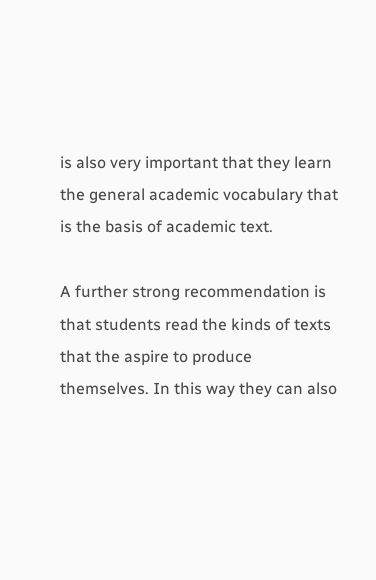is also very important that they learn the general academic vocabulary that is the basis of academic text.

A further strong recommendation is that students read the kinds of texts that the aspire to produce themselves. In this way they can also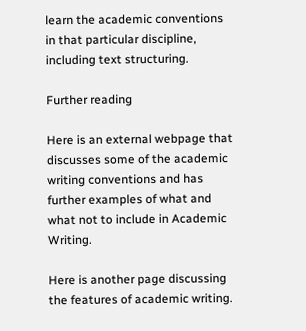learn the academic conventions in that particular discipline, including text structuring.

Further reading

Here is an external webpage that discusses some of the academic writing conventions and has further examples of what and what not to include in Academic Writing.

Here is another page discussing the features of academic writing.